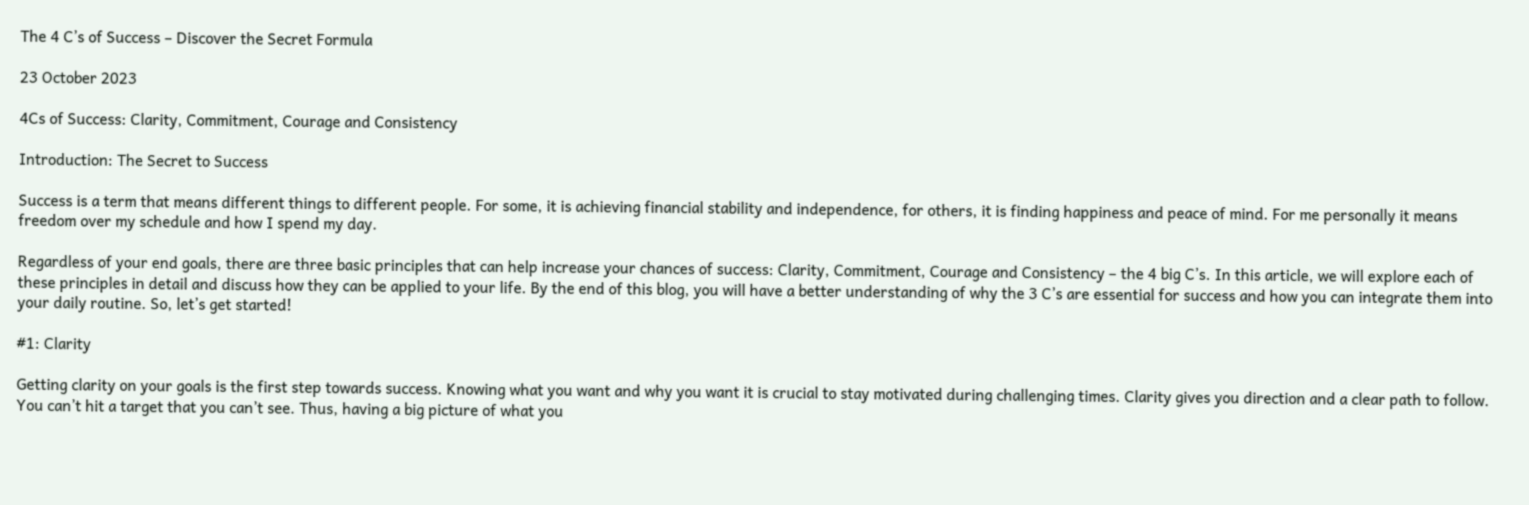The 4 C’s of Success – Discover the Secret Formula

23 October 2023

4Cs of Success: Clarity, Commitment, Courage and Consistency

Introduction: The Secret to Success

Success is a term that means different things to different people. For some, it is achieving financial stability and independence, for others, it is finding happiness and peace of mind. For me personally it means freedom over my schedule and how I spend my day.

Regardless of your end goals, there are three basic principles that can help increase your chances of success: Clarity, Commitment, Courage and Consistency – the 4 big C’s. In this article, we will explore each of these principles in detail and discuss how they can be applied to your life. By the end of this blog, you will have a better understanding of why the 3 C’s are essential for success and how you can integrate them into your daily routine. So, let’s get started!

#1: Clarity

Getting clarity on your goals is the first step towards success. Knowing what you want and why you want it is crucial to stay motivated during challenging times. Clarity gives you direction and a clear path to follow. You can’t hit a target that you can’t see. Thus, having a big picture of what you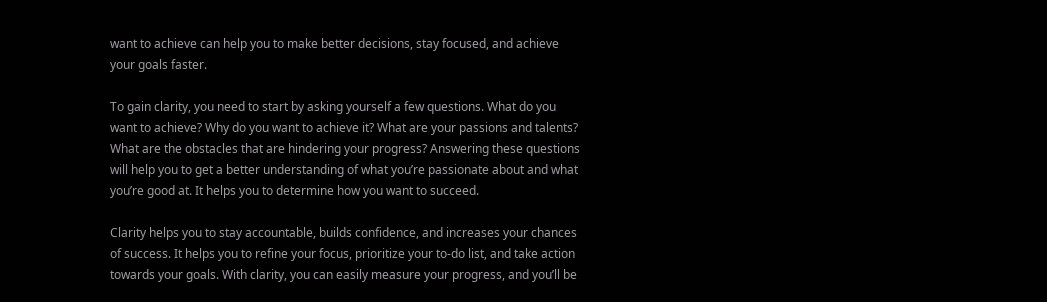want to achieve can help you to make better decisions, stay focused, and achieve your goals faster.

To gain clarity, you need to start by asking yourself a few questions. What do you want to achieve? Why do you want to achieve it? What are your passions and talents? What are the obstacles that are hindering your progress? Answering these questions will help you to get a better understanding of what you’re passionate about and what you’re good at. It helps you to determine how you want to succeed.

Clarity helps you to stay accountable, builds confidence, and increases your chances of success. It helps you to refine your focus, prioritize your to-do list, and take action towards your goals. With clarity, you can easily measure your progress, and you’ll be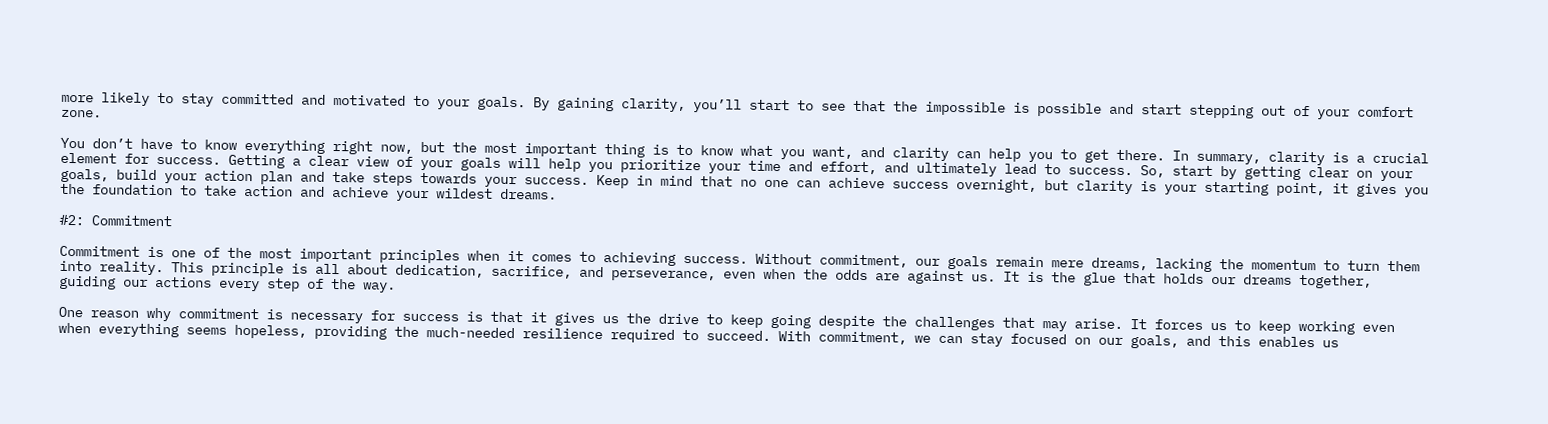more likely to stay committed and motivated to your goals. By gaining clarity, you’ll start to see that the impossible is possible and start stepping out of your comfort zone.

You don’t have to know everything right now, but the most important thing is to know what you want, and clarity can help you to get there. In summary, clarity is a crucial element for success. Getting a clear view of your goals will help you prioritize your time and effort, and ultimately lead to success. So, start by getting clear on your goals, build your action plan and take steps towards your success. Keep in mind that no one can achieve success overnight, but clarity is your starting point, it gives you the foundation to take action and achieve your wildest dreams.

#2: Commitment

Commitment is one of the most important principles when it comes to achieving success. Without commitment, our goals remain mere dreams, lacking the momentum to turn them into reality. This principle is all about dedication, sacrifice, and perseverance, even when the odds are against us. It is the glue that holds our dreams together, guiding our actions every step of the way.

One reason why commitment is necessary for success is that it gives us the drive to keep going despite the challenges that may arise. It forces us to keep working even when everything seems hopeless, providing the much-needed resilience required to succeed. With commitment, we can stay focused on our goals, and this enables us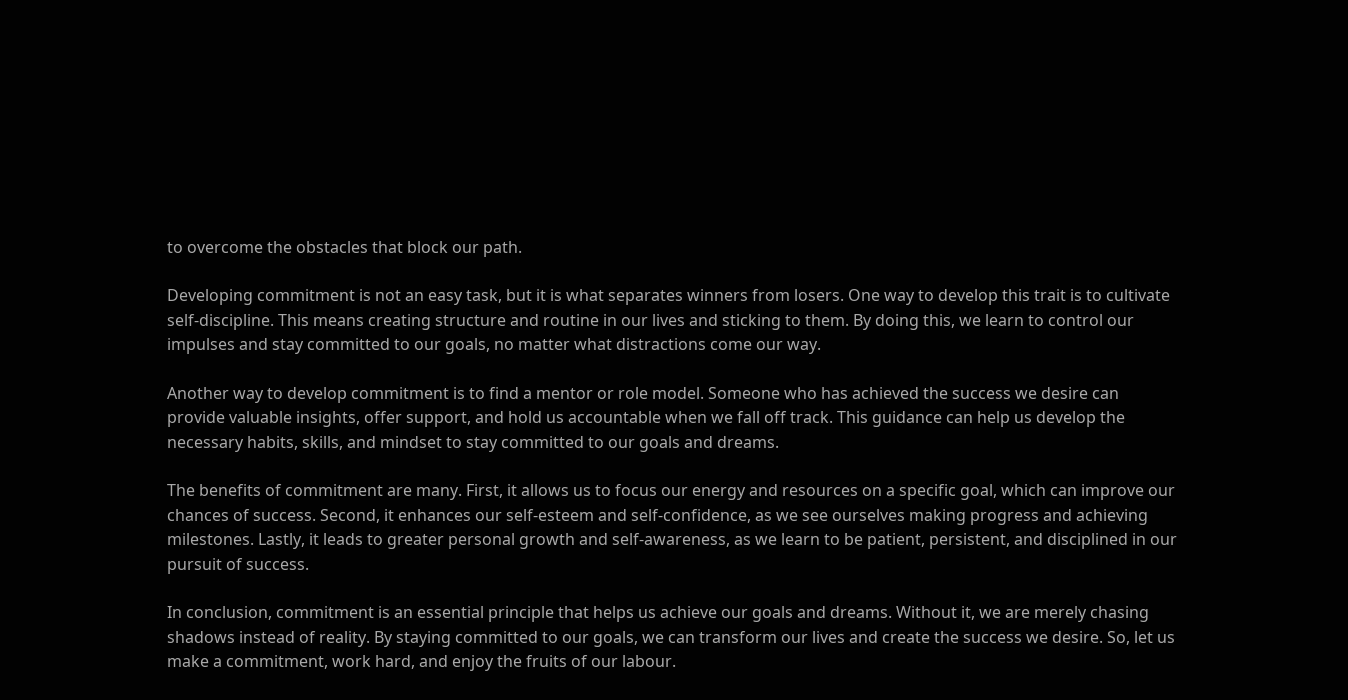to overcome the obstacles that block our path.

Developing commitment is not an easy task, but it is what separates winners from losers. One way to develop this trait is to cultivate self-discipline. This means creating structure and routine in our lives and sticking to them. By doing this, we learn to control our impulses and stay committed to our goals, no matter what distractions come our way.

Another way to develop commitment is to find a mentor or role model. Someone who has achieved the success we desire can provide valuable insights, offer support, and hold us accountable when we fall off track. This guidance can help us develop the necessary habits, skills, and mindset to stay committed to our goals and dreams.

The benefits of commitment are many. First, it allows us to focus our energy and resources on a specific goal, which can improve our chances of success. Second, it enhances our self-esteem and self-confidence, as we see ourselves making progress and achieving milestones. Lastly, it leads to greater personal growth and self-awareness, as we learn to be patient, persistent, and disciplined in our pursuit of success.

In conclusion, commitment is an essential principle that helps us achieve our goals and dreams. Without it, we are merely chasing shadows instead of reality. By staying committed to our goals, we can transform our lives and create the success we desire. So, let us make a commitment, work hard, and enjoy the fruits of our labour.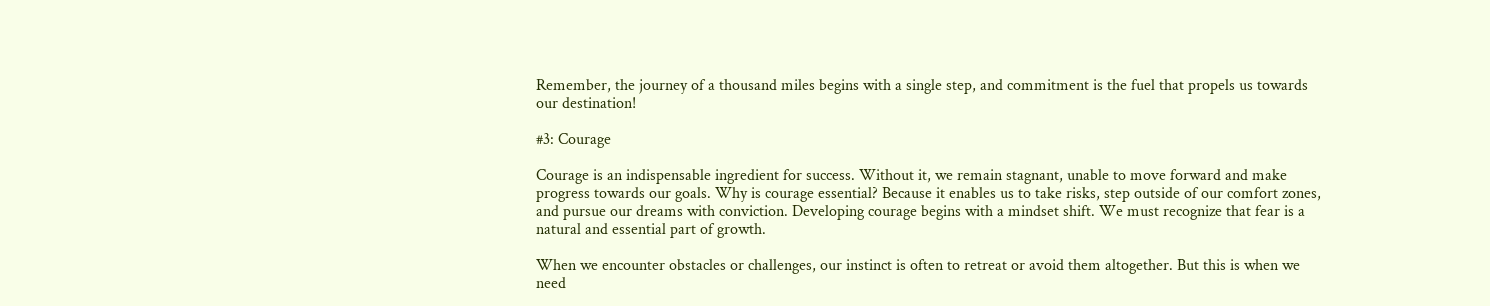Remember, the journey of a thousand miles begins with a single step, and commitment is the fuel that propels us towards our destination!

#3: Courage

Courage is an indispensable ingredient for success. Without it, we remain stagnant, unable to move forward and make progress towards our goals. Why is courage essential? Because it enables us to take risks, step outside of our comfort zones, and pursue our dreams with conviction. Developing courage begins with a mindset shift. We must recognize that fear is a natural and essential part of growth.

When we encounter obstacles or challenges, our instinct is often to retreat or avoid them altogether. But this is when we need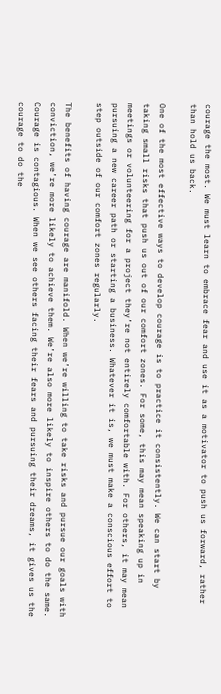courage the most. We must learn to embrace fear and use it as a motivator to push us forward, rather than hold us back.

One of the most effective ways to develop courage is to practice it consistently. We can start by taking small risks that push us out of our comfort zones. For some, this may mean speaking up in meetings or volunteering for a project they’re not entirely comfortable with. For others, it may mean pursuing a new career path or starting a business. Whatever it is, we must make a conscious effort to step outside of our comfort zones regularly.

The benefits of having courage are manifold. When we’re willing to take risks and pursue our goals with conviction, we’re more likely to achieve them. We’re also more likely to inspire others to do the same. Courage is contagious. When we see others facing their fears and pursuing their dreams, it gives us the courage to do the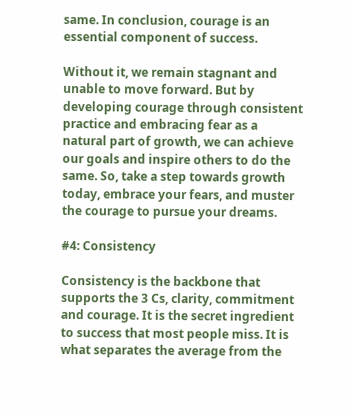same. In conclusion, courage is an essential component of success.

Without it, we remain stagnant and unable to move forward. But by developing courage through consistent practice and embracing fear as a natural part of growth, we can achieve our goals and inspire others to do the same. So, take a step towards growth today, embrace your fears, and muster the courage to pursue your dreams.

#4: Consistency

Consistency is the backbone that supports the 3 Cs, clarity, commitment and courage. It is the secret ingredient to success that most people miss. It is what separates the average from the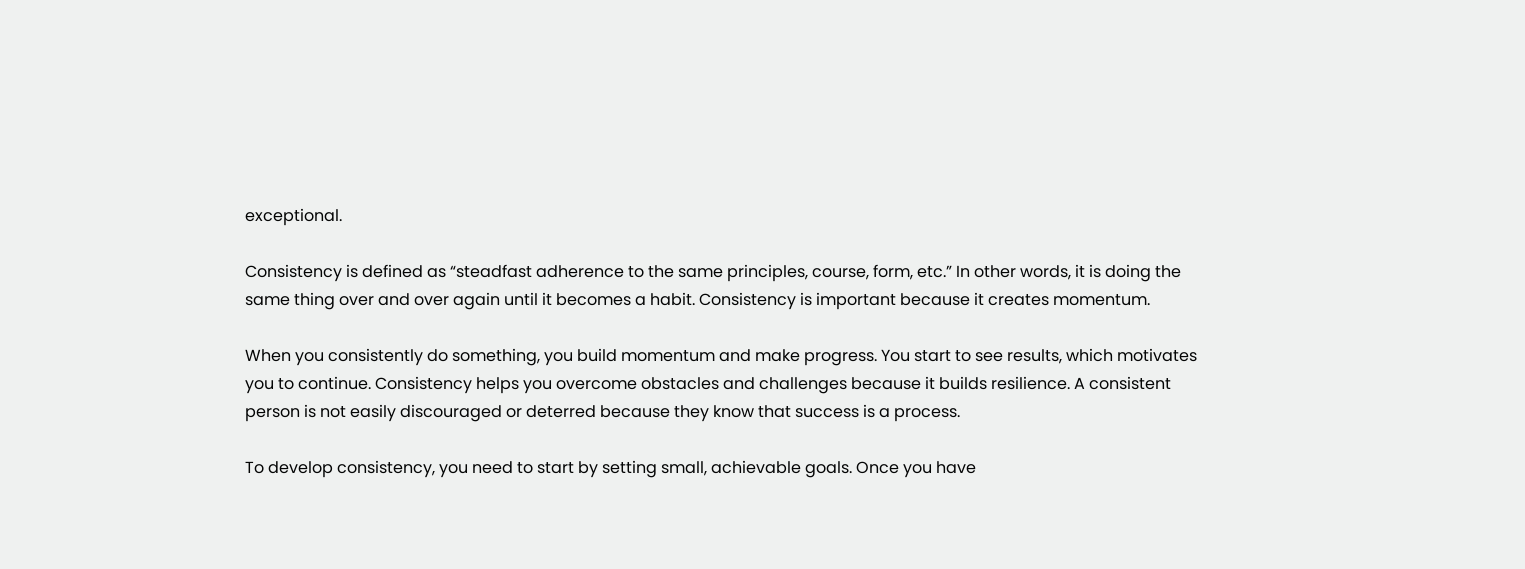exceptional.

Consistency is defined as “steadfast adherence to the same principles, course, form, etc.” In other words, it is doing the same thing over and over again until it becomes a habit. Consistency is important because it creates momentum.

When you consistently do something, you build momentum and make progress. You start to see results, which motivates you to continue. Consistency helps you overcome obstacles and challenges because it builds resilience. A consistent person is not easily discouraged or deterred because they know that success is a process.

To develop consistency, you need to start by setting small, achievable goals. Once you have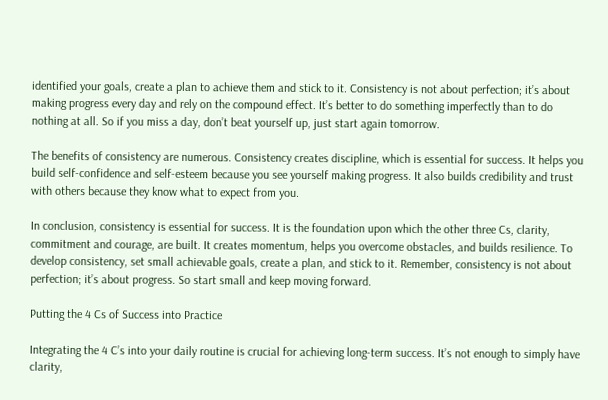identified your goals, create a plan to achieve them and stick to it. Consistency is not about perfection; it’s about making progress every day and rely on the compound effect. It’s better to do something imperfectly than to do nothing at all. So if you miss a day, don’t beat yourself up, just start again tomorrow.

The benefits of consistency are numerous. Consistency creates discipline, which is essential for success. It helps you build self-confidence and self-esteem because you see yourself making progress. It also builds credibility and trust with others because they know what to expect from you.

In conclusion, consistency is essential for success. It is the foundation upon which the other three Cs, clarity, commitment and courage, are built. It creates momentum, helps you overcome obstacles, and builds resilience. To develop consistency, set small achievable goals, create a plan, and stick to it. Remember, consistency is not about perfection; it’s about progress. So start small and keep moving forward.

Putting the 4 Cs of Success into Practice

Integrating the 4 C’s into your daily routine is crucial for achieving long-term success. It’s not enough to simply have clarity,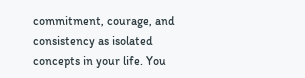commitment, courage, and consistency as isolated concepts in your life. You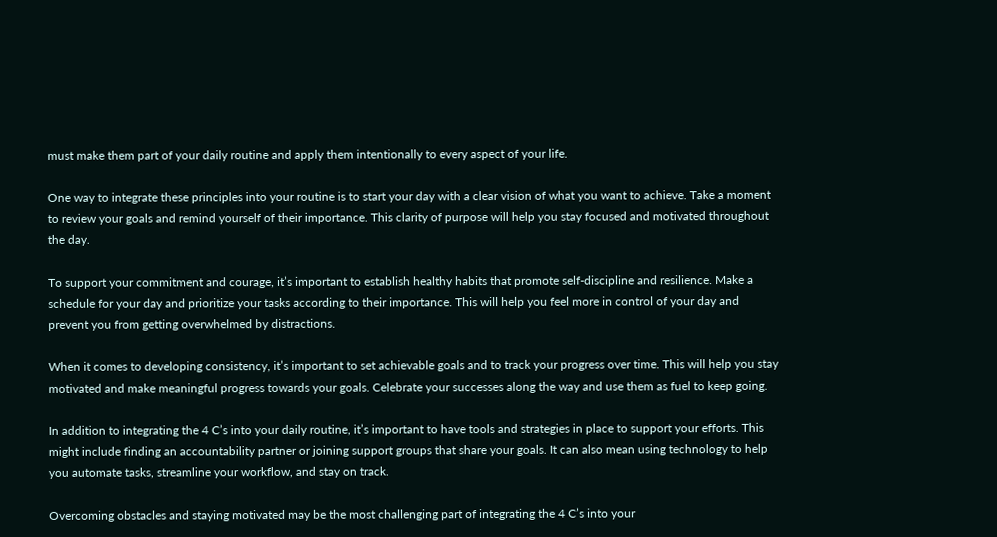must make them part of your daily routine and apply them intentionally to every aspect of your life.

One way to integrate these principles into your routine is to start your day with a clear vision of what you want to achieve. Take a moment to review your goals and remind yourself of their importance. This clarity of purpose will help you stay focused and motivated throughout the day.

To support your commitment and courage, it’s important to establish healthy habits that promote self-discipline and resilience. Make a schedule for your day and prioritize your tasks according to their importance. This will help you feel more in control of your day and prevent you from getting overwhelmed by distractions.

When it comes to developing consistency, it’s important to set achievable goals and to track your progress over time. This will help you stay motivated and make meaningful progress towards your goals. Celebrate your successes along the way and use them as fuel to keep going.

In addition to integrating the 4 C’s into your daily routine, it’s important to have tools and strategies in place to support your efforts. This might include finding an accountability partner or joining support groups that share your goals. It can also mean using technology to help you automate tasks, streamline your workflow, and stay on track.

Overcoming obstacles and staying motivated may be the most challenging part of integrating the 4 C’s into your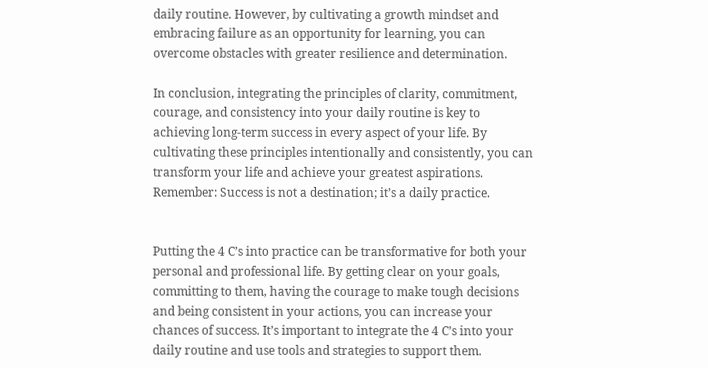daily routine. However, by cultivating a growth mindset and embracing failure as an opportunity for learning, you can overcome obstacles with greater resilience and determination.

In conclusion, integrating the principles of clarity, commitment, courage, and consistency into your daily routine is key to achieving long-term success in every aspect of your life. By cultivating these principles intentionally and consistently, you can transform your life and achieve your greatest aspirations. Remember: Success is not a destination; it’s a daily practice.


Putting the 4 C’s into practice can be transformative for both your personal and professional life. By getting clear on your goals, committing to them, having the courage to make tough decisions and being consistent in your actions, you can increase your chances of success. It’s important to integrate the 4 C’s into your daily routine and use tools and strategies to support them.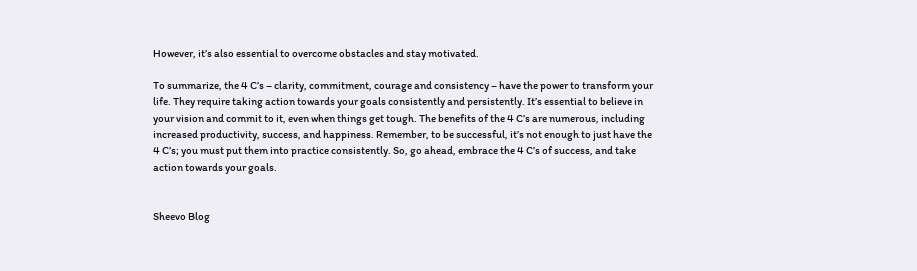However, it’s also essential to overcome obstacles and stay motivated.

To summarize, the 4 C’s – clarity, commitment, courage and consistency – have the power to transform your life. They require taking action towards your goals consistently and persistently. It’s essential to believe in your vision and commit to it, even when things get tough. The benefits of the 4 C’s are numerous, including increased productivity, success, and happiness. Remember, to be successful, it’s not enough to just have the 4 C’s; you must put them into practice consistently. So, go ahead, embrace the 4 C’s of success, and take action towards your goals.


Sheevo Blog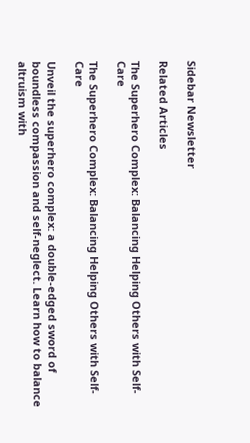Sidebar Newsletter

Related Articles

The Superhero Complex: Balancing Helping Others with Self-Care

The Superhero Complex: Balancing Helping Others with Self-Care

Unveil the superhero complex: a double-edged sword of boundless compassion and self-neglect. Learn how to balance altruism with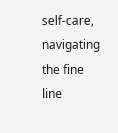self-care, navigating the fine line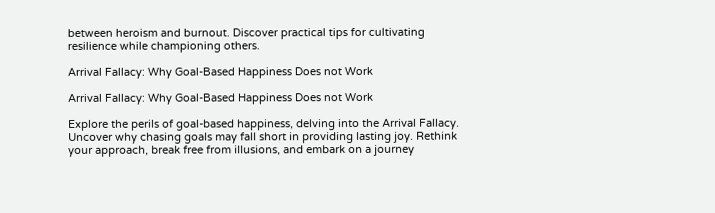between heroism and burnout. Discover practical tips for cultivating resilience while championing others.

Arrival Fallacy: Why Goal-Based Happiness Does not Work

Arrival Fallacy: Why Goal-Based Happiness Does not Work

Explore the perils of goal-based happiness, delving into the Arrival Fallacy. Uncover why chasing goals may fall short in providing lasting joy. Rethink your approach, break free from illusions, and embark on a journey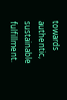towards authentic, sustainable fulfillment.